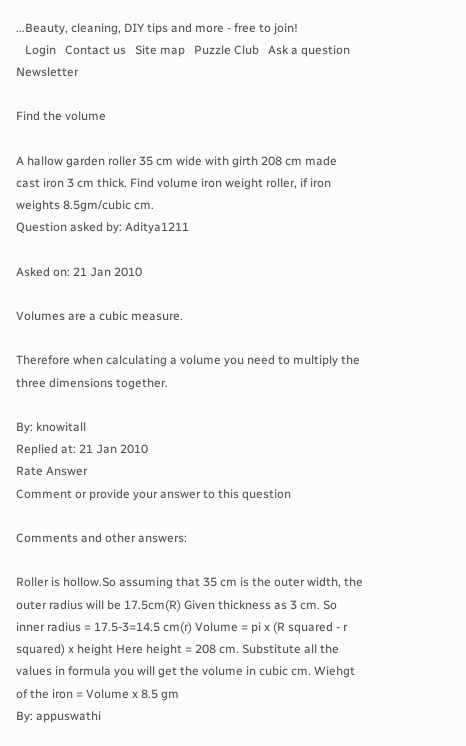...Beauty, cleaning, DIY tips and more - free to join!
   Login   Contact us   Site map   Puzzle Club   Ask a question    Newsletter

Find the volume

A hallow garden roller 35 cm wide with girth 208 cm made cast iron 3 cm thick. Find volume iron weight roller, if iron weights 8.5gm/cubic cm.
Question asked by: Aditya1211

Asked on: 21 Jan 2010

Volumes are a cubic measure.

Therefore when calculating a volume you need to multiply the three dimensions together.

By: knowitall
Replied at: 21 Jan 2010
Rate Answer
Comment or provide your answer to this question

Comments and other answers:

Roller is hollow.So assuming that 35 cm is the outer width, the outer radius will be 17.5cm(R) Given thickness as 3 cm. So inner radius = 17.5-3=14.5 cm(r) Volume = pi x (R squared - r squared) x height Here height = 208 cm. Substitute all the values in formula you will get the volume in cubic cm. Wiehgt of the iron = Volume x 8.5 gm
By: appuswathi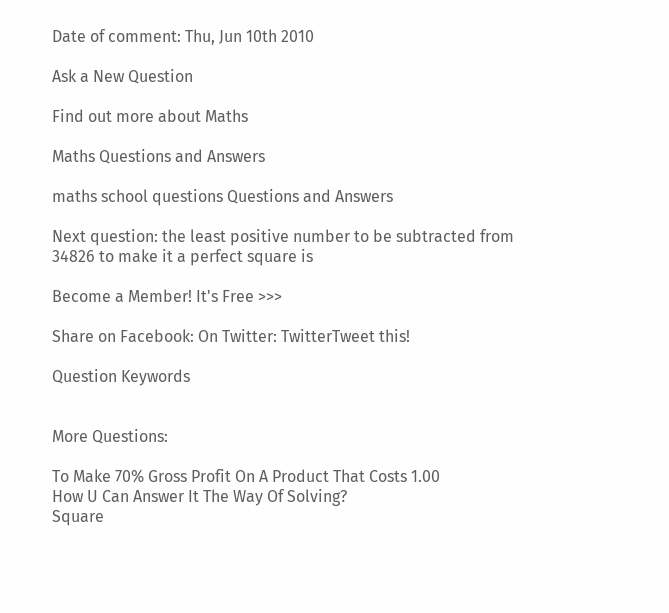Date of comment: Thu, Jun 10th 2010

Ask a New Question

Find out more about Maths

Maths Questions and Answers

maths school questions Questions and Answers

Next question: the least positive number to be subtracted from 34826 to make it a perfect square is

Become a Member! It's Free >>>

Share on Facebook: On Twitter: TwitterTweet this!

Question Keywords


More Questions:

To Make 70% Gross Profit On A Product That Costs 1.00
How U Can Answer It The Way Of Solving?
Square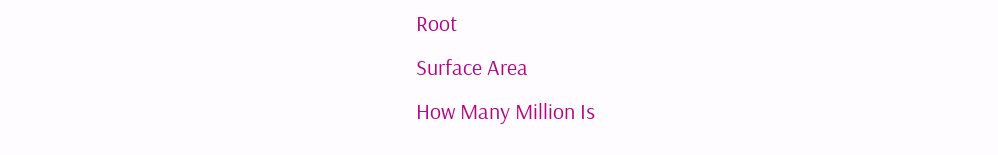Root
Surface Area
How Many Million Is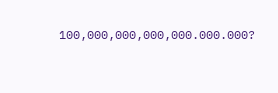100,000,000,000,000.000.000?